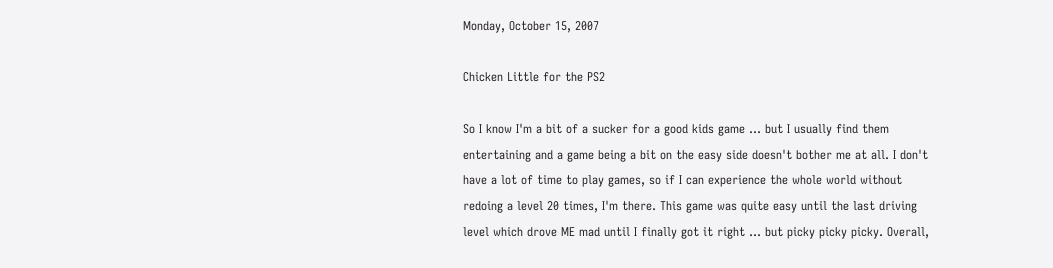Monday, October 15, 2007

Chicken Little for the PS2

So I know I'm a bit of a sucker for a good kids game ... but I usually find them entertaining and a game being a bit on the easy side doesn't bother me at all. I don't have a lot of time to play games, so if I can experience the whole world without redoing a level 20 times, I'm there. This game was quite easy until the last driving level which drove ME mad until I finally got it right ... but picky picky picky. Overall,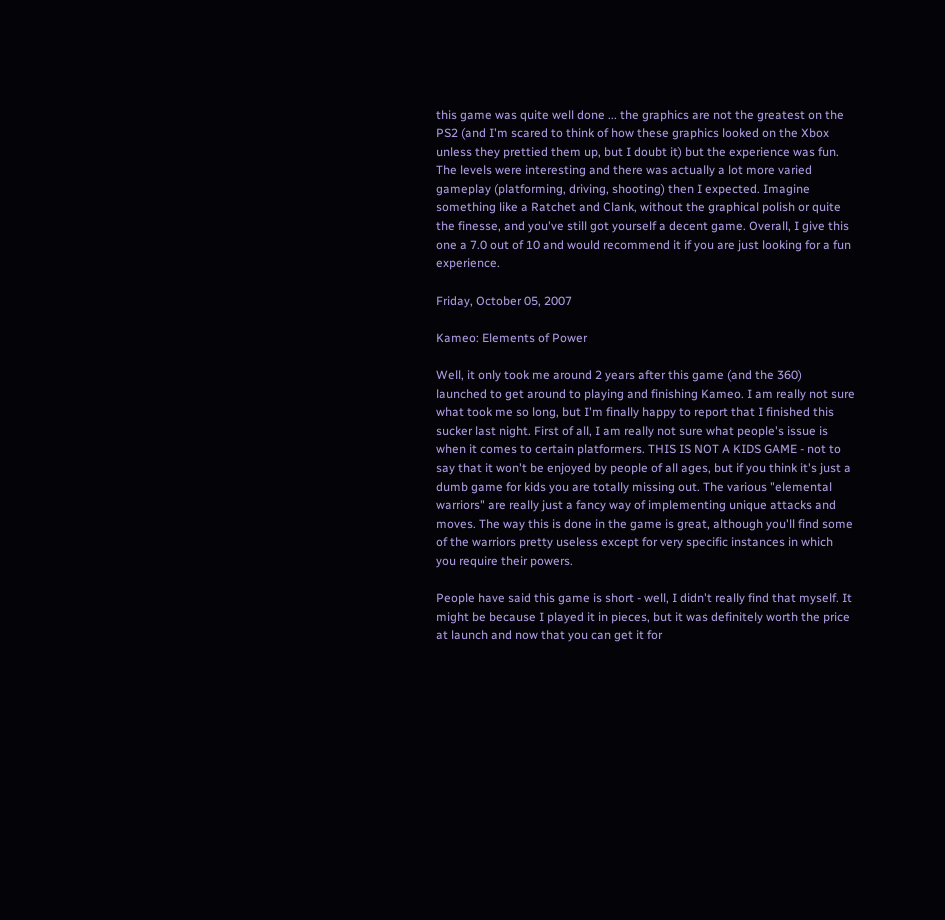this game was quite well done ... the graphics are not the greatest on the PS2 (and I'm scared to think of how these graphics looked on the Xbox unless they prettied them up, but I doubt it) but the experience was fun. The levels were interesting and there was actually a lot more varied gameplay (platforming, driving, shooting) then I expected. Imagine something like a Ratchet and Clank, without the graphical polish or quite the finesse, and you've still got yourself a decent game. Overall, I give this one a 7.0 out of 10 and would recommend it if you are just looking for a fun experience.

Friday, October 05, 2007

Kameo: Elements of Power

Well, it only took me around 2 years after this game (and the 360) launched to get around to playing and finishing Kameo. I am really not sure what took me so long, but I'm finally happy to report that I finished this sucker last night. First of all, I am really not sure what people's issue is when it comes to certain platformers. THIS IS NOT A KIDS GAME - not to say that it won't be enjoyed by people of all ages, but if you think it's just a dumb game for kids you are totally missing out. The various "elemental warriors" are really just a fancy way of implementing unique attacks and moves. The way this is done in the game is great, although you'll find some of the warriors pretty useless except for very specific instances in which you require their powers.

People have said this game is short - well, I didn't really find that myself. It might be because I played it in pieces, but it was definitely worth the price at launch and now that you can get it for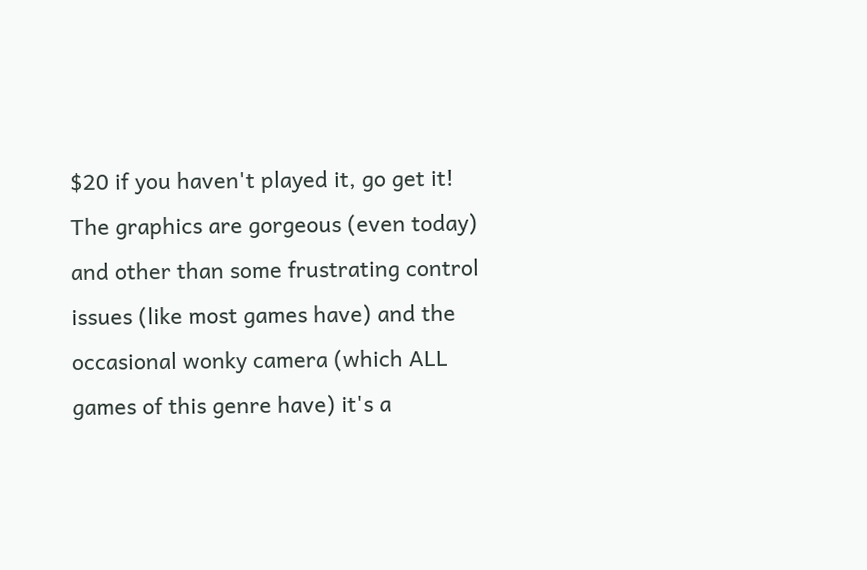$20 if you haven't played it, go get it! The graphics are gorgeous (even today) and other than some frustrating control issues (like most games have) and the occasional wonky camera (which ALL games of this genre have) it's a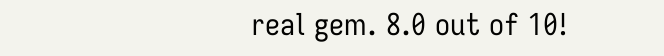real gem. 8.0 out of 10!